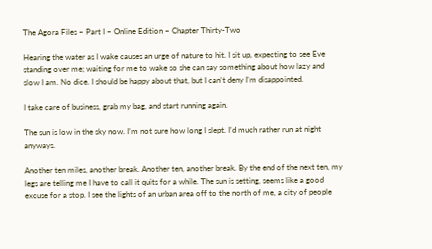The Agora Files – Part I – Online Edition – Chapter Thirty-Two

Hearing the water as I wake causes an urge of nature to hit. I sit up, expecting to see Eve standing over me; waiting for me to wake so she can say something about how lazy and slow I am. No dice. I should be happy about that, but I can’t deny I’m disappointed.

I take care of business, grab my bag, and start running again.

The sun is low in the sky now. I’m not sure how long I slept. I’d much rather run at night anyways.

Another ten miles, another break. Another ten, another break. By the end of the next ten, my legs are telling me I have to call it quits for a while. The sun is setting, seems like a good excuse for a stop. I see the lights of an urban area off to the north of me, a city of people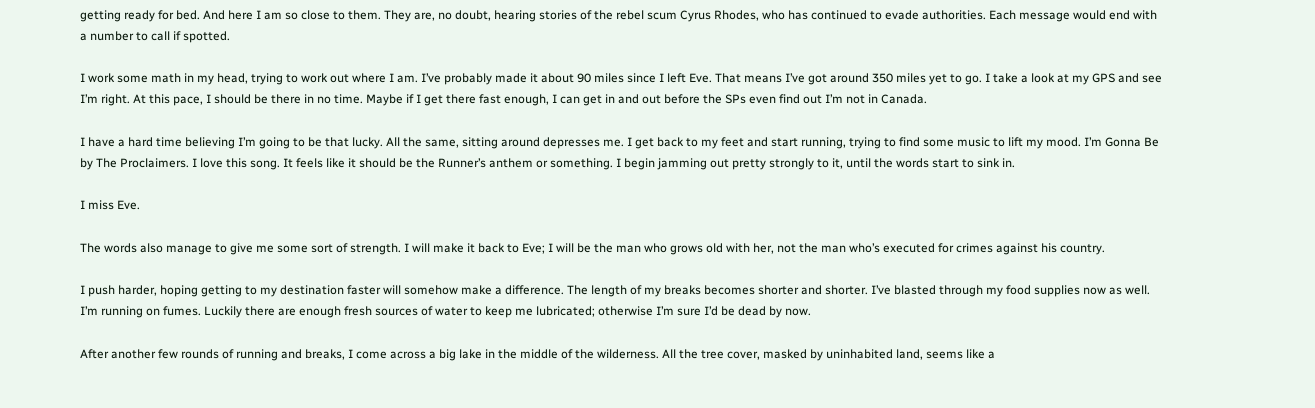getting ready for bed. And here I am so close to them. They are, no doubt, hearing stories of the rebel scum Cyrus Rhodes, who has continued to evade authorities. Each message would end with a number to call if spotted.

I work some math in my head, trying to work out where I am. I’ve probably made it about 90 miles since I left Eve. That means I’ve got around 350 miles yet to go. I take a look at my GPS and see I’m right. At this pace, I should be there in no time. Maybe if I get there fast enough, I can get in and out before the SPs even find out I’m not in Canada.

I have a hard time believing I’m going to be that lucky. All the same, sitting around depresses me. I get back to my feet and start running, trying to find some music to lift my mood. I’m Gonna Be by The Proclaimers. I love this song. It feels like it should be the Runner’s anthem or something. I begin jamming out pretty strongly to it, until the words start to sink in.

I miss Eve.

The words also manage to give me some sort of strength. I will make it back to Eve; I will be the man who grows old with her, not the man who’s executed for crimes against his country.

I push harder, hoping getting to my destination faster will somehow make a difference. The length of my breaks becomes shorter and shorter. I’ve blasted through my food supplies now as well. I’m running on fumes. Luckily there are enough fresh sources of water to keep me lubricated; otherwise I’m sure I’d be dead by now.

After another few rounds of running and breaks, I come across a big lake in the middle of the wilderness. All the tree cover, masked by uninhabited land, seems like a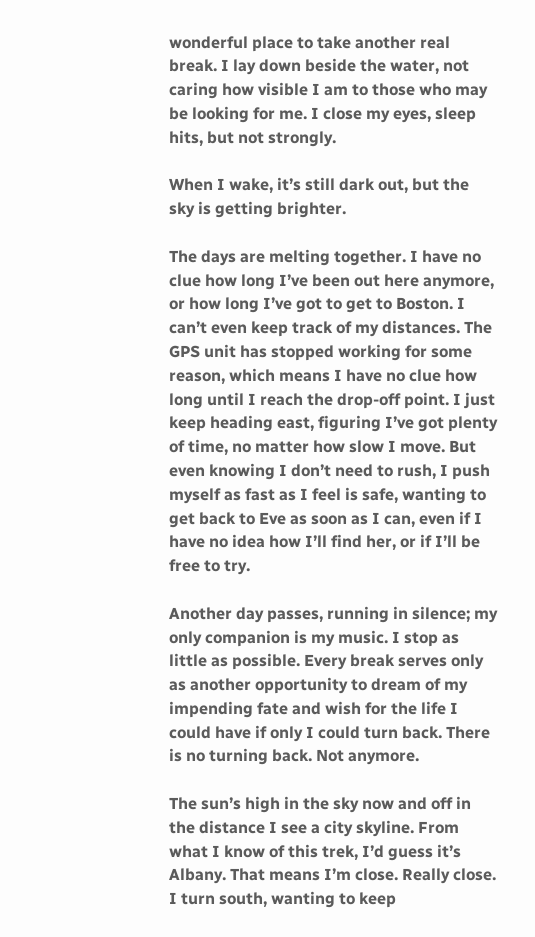wonderful place to take another real break. I lay down beside the water, not caring how visible I am to those who may be looking for me. I close my eyes, sleep hits, but not strongly.

When I wake, it’s still dark out, but the sky is getting brighter.

The days are melting together. I have no clue how long I’ve been out here anymore, or how long I’ve got to get to Boston. I can’t even keep track of my distances. The GPS unit has stopped working for some reason, which means I have no clue how long until I reach the drop-off point. I just keep heading east, figuring I’ve got plenty of time, no matter how slow I move. But even knowing I don’t need to rush, I push myself as fast as I feel is safe, wanting to get back to Eve as soon as I can, even if I have no idea how I’ll find her, or if I’ll be free to try.

Another day passes, running in silence; my only companion is my music. I stop as little as possible. Every break serves only as another opportunity to dream of my impending fate and wish for the life I could have if only I could turn back. There is no turning back. Not anymore.

The sun’s high in the sky now and off in the distance I see a city skyline. From what I know of this trek, I’d guess it’s Albany. That means I’m close. Really close. I turn south, wanting to keep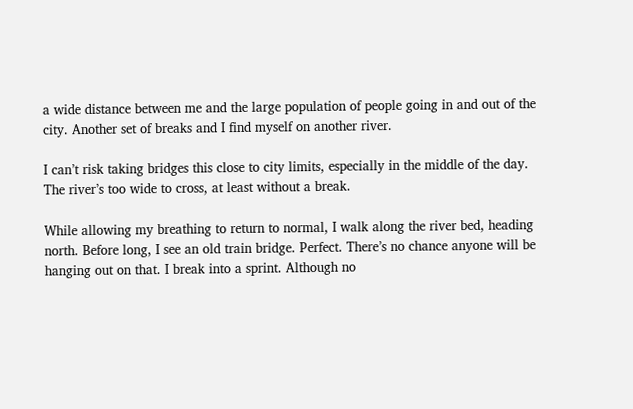a wide distance between me and the large population of people going in and out of the city. Another set of breaks and I find myself on another river.

I can’t risk taking bridges this close to city limits, especially in the middle of the day. The river’s too wide to cross, at least without a break.

While allowing my breathing to return to normal, I walk along the river bed, heading north. Before long, I see an old train bridge. Perfect. There’s no chance anyone will be hanging out on that. I break into a sprint. Although no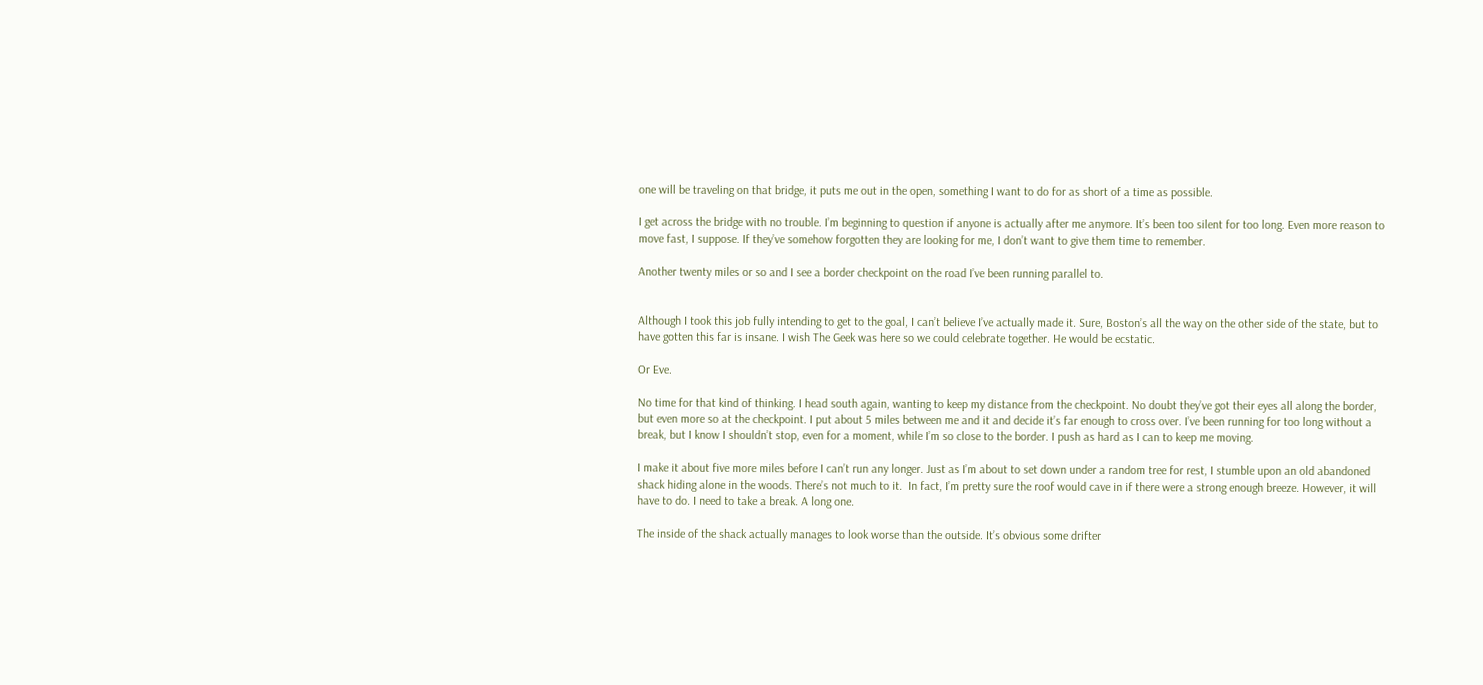one will be traveling on that bridge, it puts me out in the open, something I want to do for as short of a time as possible.

I get across the bridge with no trouble. I’m beginning to question if anyone is actually after me anymore. It’s been too silent for too long. Even more reason to move fast, I suppose. If they’ve somehow forgotten they are looking for me, I don’t want to give them time to remember.

Another twenty miles or so and I see a border checkpoint on the road I’ve been running parallel to.


Although I took this job fully intending to get to the goal, I can’t believe I’ve actually made it. Sure, Boston’s all the way on the other side of the state, but to have gotten this far is insane. I wish The Geek was here so we could celebrate together. He would be ecstatic.

Or Eve.

No time for that kind of thinking. I head south again, wanting to keep my distance from the checkpoint. No doubt they’ve got their eyes all along the border, but even more so at the checkpoint. I put about 5 miles between me and it and decide it’s far enough to cross over. I’ve been running for too long without a break, but I know I shouldn’t stop, even for a moment, while I’m so close to the border. I push as hard as I can to keep me moving.

I make it about five more miles before I can’t run any longer. Just as I’m about to set down under a random tree for rest, I stumble upon an old abandoned shack hiding alone in the woods. There’s not much to it.  In fact, I’m pretty sure the roof would cave in if there were a strong enough breeze. However, it will have to do. I need to take a break. A long one.

The inside of the shack actually manages to look worse than the outside. It’s obvious some drifter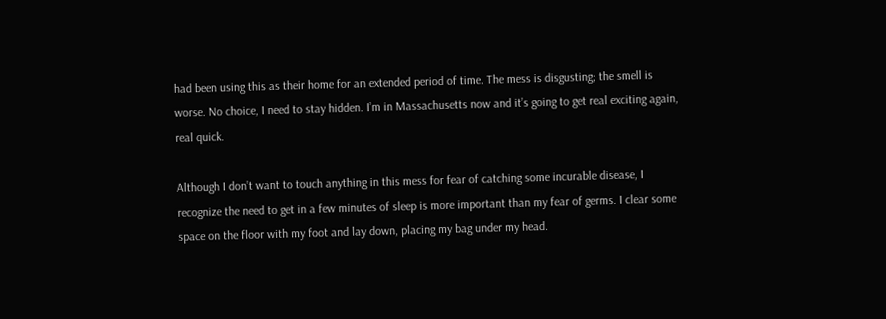had been using this as their home for an extended period of time. The mess is disgusting; the smell is worse. No choice, I need to stay hidden. I’m in Massachusetts now and it’s going to get real exciting again, real quick.

Although I don’t want to touch anything in this mess for fear of catching some incurable disease, I recognize the need to get in a few minutes of sleep is more important than my fear of germs. I clear some space on the floor with my foot and lay down, placing my bag under my head.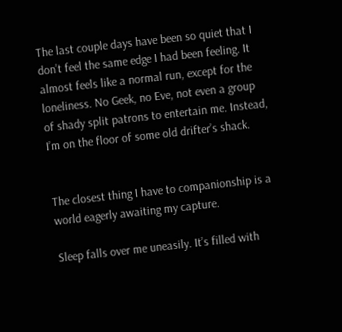The last couple days have been so quiet that I don’t feel the same edge I had been feeling. It almost feels like a normal run, except for the loneliness. No Geek, no Eve, not even a group of shady split patrons to entertain me. Instead, I’m on the floor of some old drifter’s shack.


The closest thing I have to companionship is a world eagerly awaiting my capture.

Sleep falls over me uneasily. It’s filled with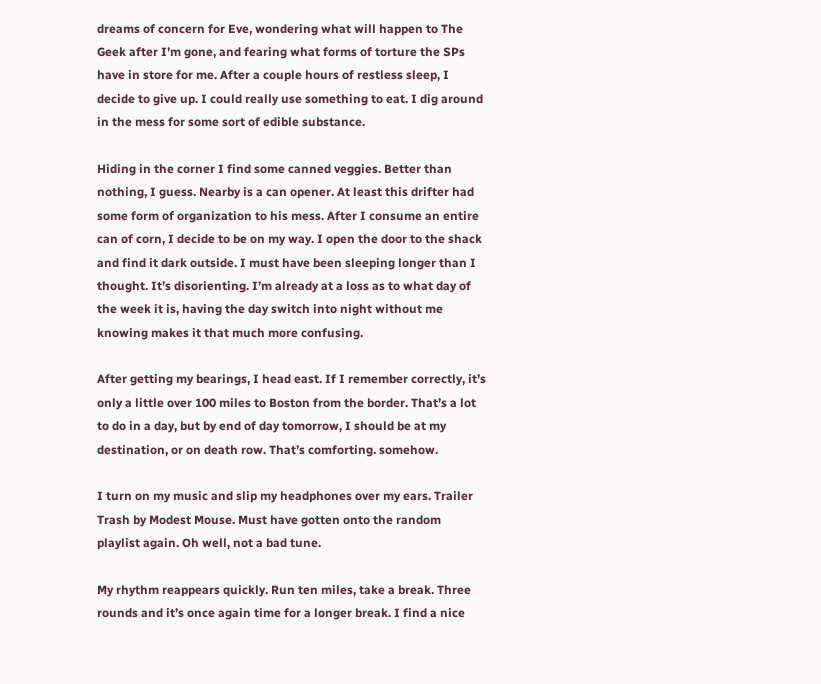dreams of concern for Eve, wondering what will happen to The Geek after I’m gone, and fearing what forms of torture the SPs have in store for me. After a couple hours of restless sleep, I decide to give up. I could really use something to eat. I dig around in the mess for some sort of edible substance.

Hiding in the corner I find some canned veggies. Better than nothing, I guess. Nearby is a can opener. At least this drifter had some form of organization to his mess. After I consume an entire can of corn, I decide to be on my way. I open the door to the shack and find it dark outside. I must have been sleeping longer than I thought. It’s disorienting. I’m already at a loss as to what day of the week it is, having the day switch into night without me knowing makes it that much more confusing.

After getting my bearings, I head east. If I remember correctly, it’s only a little over 100 miles to Boston from the border. That’s a lot to do in a day, but by end of day tomorrow, I should be at my destination, or on death row. That’s comforting. somehow.

I turn on my music and slip my headphones over my ears. Trailer Trash by Modest Mouse. Must have gotten onto the random playlist again. Oh well, not a bad tune.

My rhythm reappears quickly. Run ten miles, take a break. Three rounds and it’s once again time for a longer break. I find a nice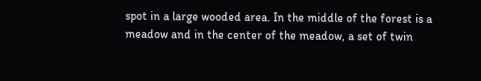spot in a large wooded area. In the middle of the forest is a meadow and in the center of the meadow, a set of twin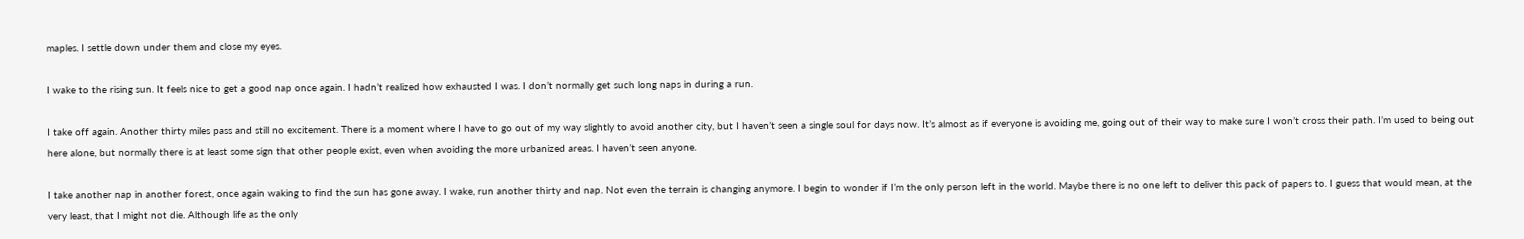maples. I settle down under them and close my eyes.

I wake to the rising sun. It feels nice to get a good nap once again. I hadn’t realized how exhausted I was. I don’t normally get such long naps in during a run.

I take off again. Another thirty miles pass and still no excitement. There is a moment where I have to go out of my way slightly to avoid another city, but I haven’t seen a single soul for days now. It’s almost as if everyone is avoiding me, going out of their way to make sure I won’t cross their path. I’m used to being out here alone, but normally there is at least some sign that other people exist, even when avoiding the more urbanized areas. I haven’t seen anyone.

I take another nap in another forest, once again waking to find the sun has gone away. I wake, run another thirty and nap. Not even the terrain is changing anymore. I begin to wonder if I’m the only person left in the world. Maybe there is no one left to deliver this pack of papers to. I guess that would mean, at the very least, that I might not die. Although life as the only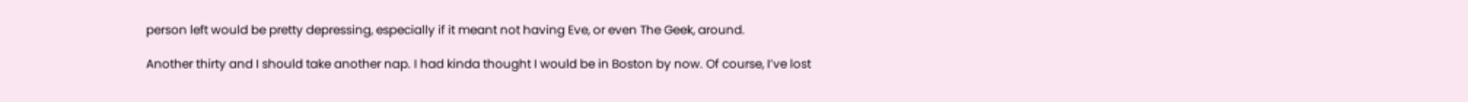person left would be pretty depressing, especially if it meant not having Eve, or even The Geek, around.

Another thirty and I should take another nap. I had kinda thought I would be in Boston by now. Of course, I’ve lost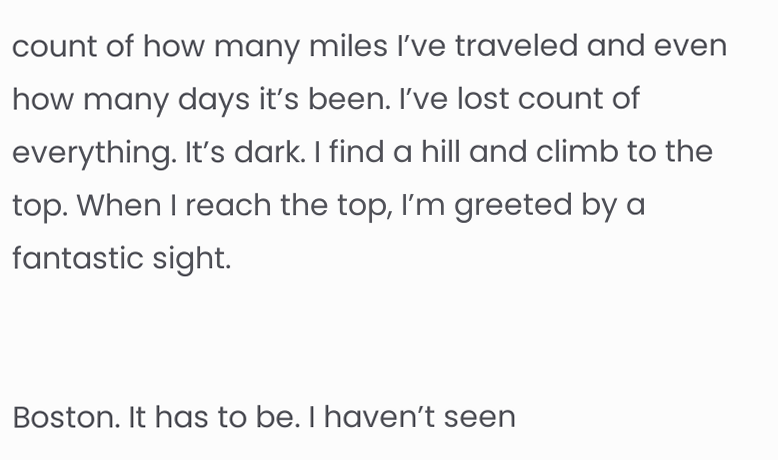count of how many miles I’ve traveled and even how many days it’s been. I’ve lost count of everything. It’s dark. I find a hill and climb to the top. When I reach the top, I’m greeted by a fantastic sight.


Boston. It has to be. I haven’t seen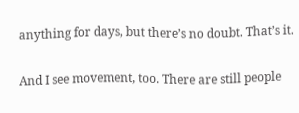anything for days, but there’s no doubt. That’s it.

And I see movement, too. There are still people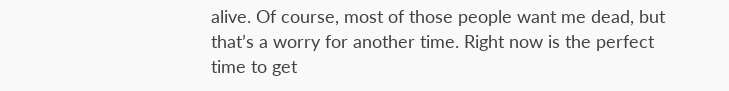alive. Of course, most of those people want me dead, but that’s a worry for another time. Right now is the perfect time to get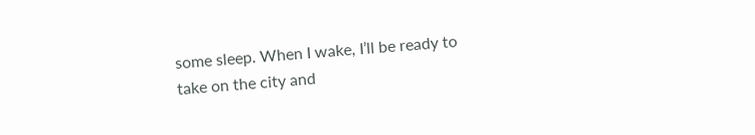some sleep. When I wake, I’ll be ready to take on the city and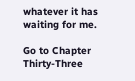whatever it has waiting for me.

Go to Chapter Thirty-Three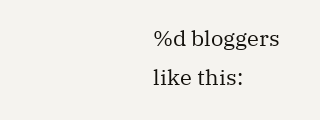%d bloggers like this: